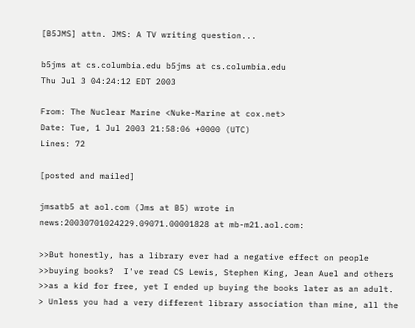[B5JMS] attn. JMS: A TV writing question...

b5jms at cs.columbia.edu b5jms at cs.columbia.edu
Thu Jul 3 04:24:12 EDT 2003

From: The Nuclear Marine <Nuke-Marine at cox.net>
Date: Tue, 1 Jul 2003 21:58:06 +0000 (UTC)
Lines: 72

[posted and mailed]

jmsatb5 at aol.com (Jms at B5) wrote in
news:20030701024229.09071.00001828 at mb-m21.aol.com:

>>But honestly, has a library ever had a negative effect on people
>>buying books?  I've read CS Lewis, Stephen King, Jean Auel and others
>>as a kid for free, yet I ended up buying the books later as an adult.
> Unless you had a very different library association than mine, all the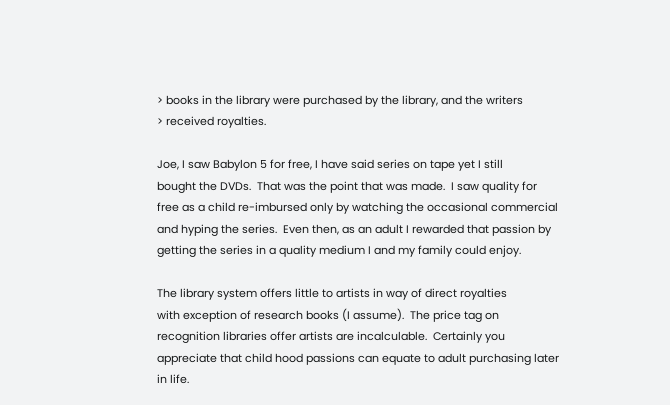> books in the library were purchased by the library, and the writers
> received royalties.

Joe, I saw Babylon 5 for free, I have said series on tape yet I still
bought the DVDs.  That was the point that was made.  I saw quality for
free as a child re-imbursed only by watching the occasional commercial
and hyping the series.  Even then, as an adult I rewarded that passion by
getting the series in a quality medium I and my family could enjoy.

The library system offers little to artists in way of direct royalties
with exception of research books (I assume).  The price tag on
recognition libraries offer artists are incalculable.  Certainly you
appreciate that child hood passions can equate to adult purchasing later
in life.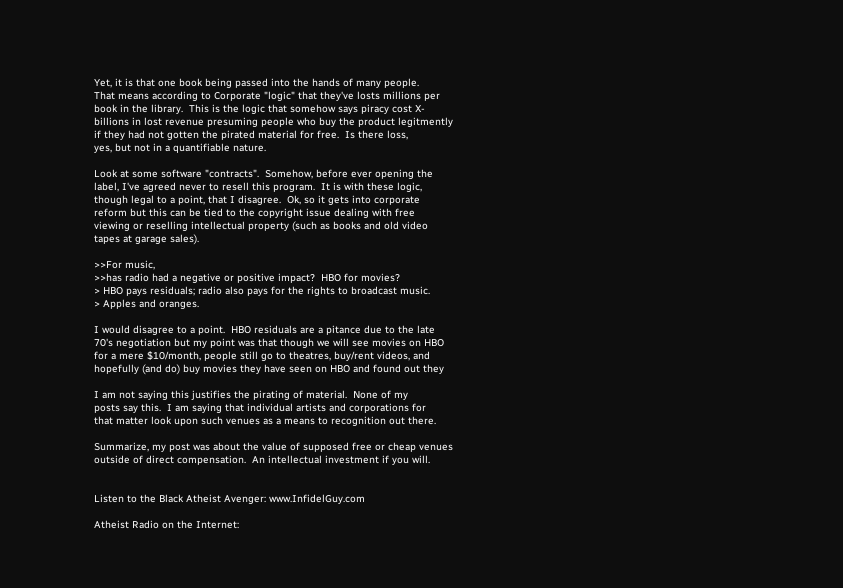Yet, it is that one book being passed into the hands of many people.
That means according to Corporate "logic" that they've losts millions per
book in the library.  This is the logic that somehow says piracy cost X-
billions in lost revenue presuming people who buy the product legitmently
if they had not gotten the pirated material for free.  Is there loss,
yes, but not in a quantifiable nature.

Look at some software "contracts".  Somehow, before ever opening the
label, I've agreed never to resell this program.  It is with these logic,
though legal to a point, that I disagree.  Ok, so it gets into corporate
reform but this can be tied to the copyright issue dealing with free
viewing or reselling intellectual property (such as books and old video
tapes at garage sales).

>>For music,
>>has radio had a negative or positive impact?  HBO for movies?
> HBO pays residuals; radio also pays for the rights to broadcast music.
> Apples and oranges.

I would disagree to a point.  HBO residuals are a pitance due to the late
70's negotiation but my point was that though we will see movies on HBO
for a mere $10/month, people still go to theatres, buy/rent videos, and
hopefully (and do) buy movies they have seen on HBO and found out they

I am not saying this justifies the pirating of material.  None of my
posts say this.  I am saying that individual artists and corporations for
that matter look upon such venues as a means to recognition out there.

Summarize, my post was about the value of supposed free or cheap venues
outside of direct compensation.  An intellectual investment if you will.


Listen to the Black Atheist Avenger: www.InfidelGuy.com

Atheist Radio on the Internet: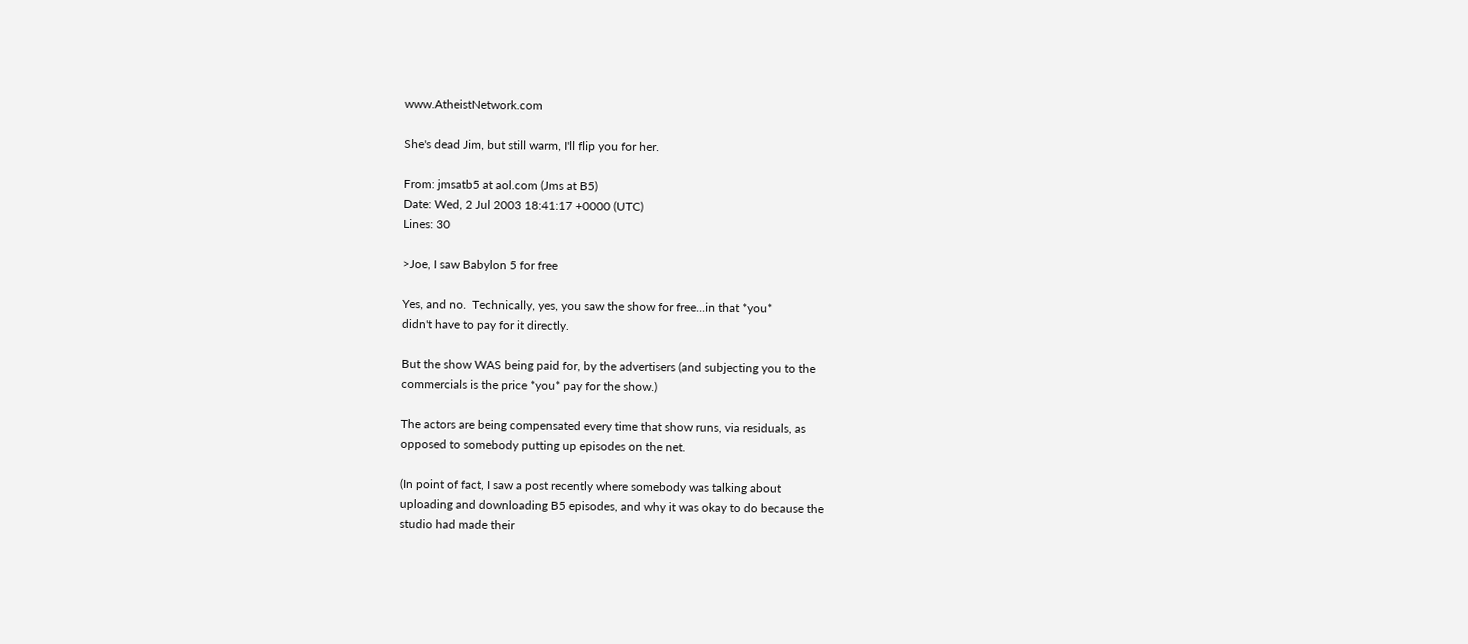www.AtheistNetwork.com

She's dead Jim, but still warm, I'll flip you for her.

From: jmsatb5 at aol.com (Jms at B5)
Date: Wed, 2 Jul 2003 18:41:17 +0000 (UTC)
Lines: 30

>Joe, I saw Babylon 5 for free

Yes, and no.  Technically, yes, you saw the show for free...in that *you*
didn't have to pay for it directly.

But the show WAS being paid for, by the advertisers (and subjecting you to the
commercials is the price *you* pay for the show.)

The actors are being compensated every time that show runs, via residuals, as
opposed to somebody putting up episodes on the net.

(In point of fact, I saw a post recently where somebody was talking about
uploading and downloading B5 episodes, and why it was okay to do because the
studio had made their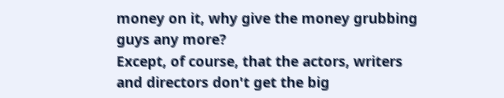money on it, why give the money grubbing guys any more?
Except, of course, that the actors, writers and directors don't get the big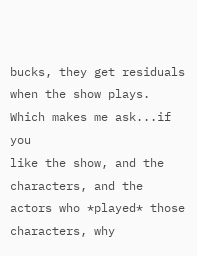bucks, they get residuals when the show plays.  Which makes me ask...if you
like the show, and the characters, and the actors who *played* those
characters, why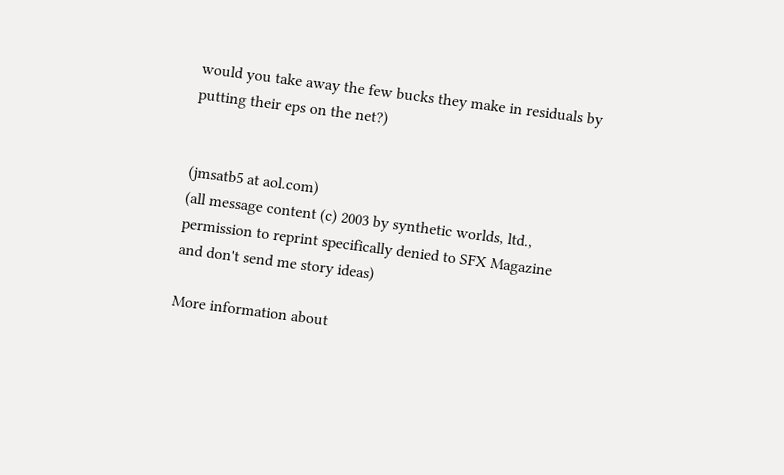would you take away the few bucks they make in residuals by
putting their eps on the net?)


(jmsatb5 at aol.com)
(all message content (c) 2003 by synthetic worlds, ltd.,
permission to reprint specifically denied to SFX Magazine
and don't send me story ideas)

More information about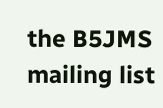the B5JMS mailing list